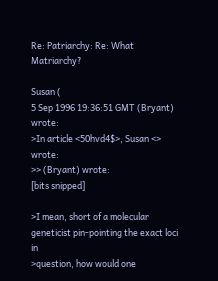Re: Patriarchy: Re: What Matriarchy?

Susan (
5 Sep 1996 19:36:51 GMT (Bryant) wrote:
>In article <50hvd4$>, Susan <> wrote:
>> (Bryant) wrote:
[bits snipped]

>I mean, short of a molecular geneticist pin-pointing the exact loci in
>question, how would one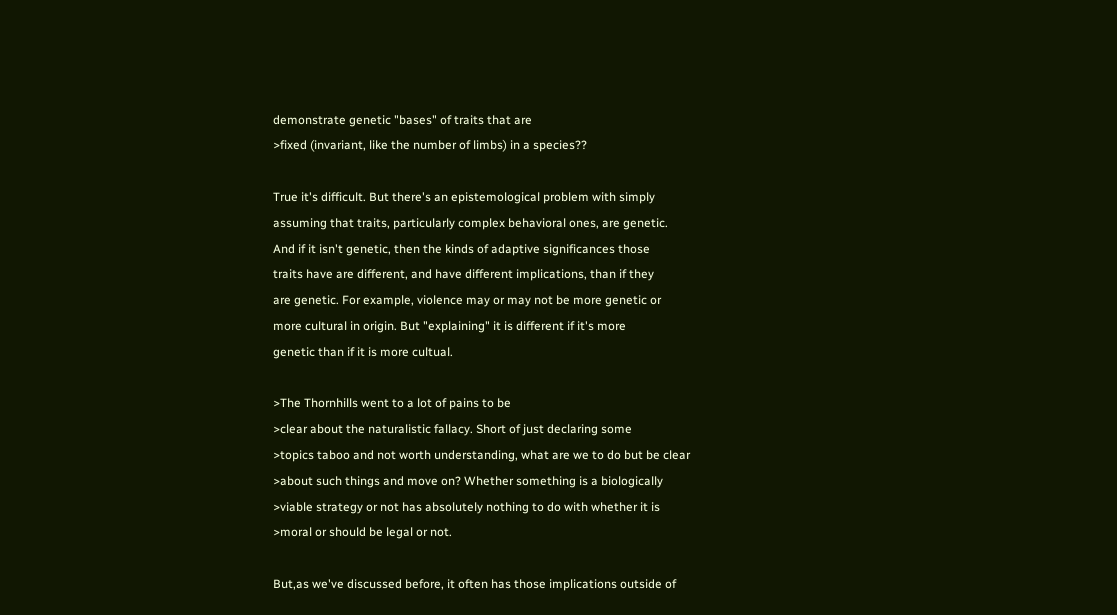demonstrate genetic "bases" of traits that are
>fixed (invariant, like the number of limbs) in a species??

True it's difficult. But there's an epistemological problem with simply
assuming that traits, particularly complex behavioral ones, are genetic.
And if it isn't genetic, then the kinds of adaptive significances those
traits have are different, and have different implications, than if they
are genetic. For example, violence may or may not be more genetic or
more cultural in origin. But "explaining" it is different if it's more
genetic than if it is more cultual.

>The Thornhills went to a lot of pains to be
>clear about the naturalistic fallacy. Short of just declaring some
>topics taboo and not worth understanding, what are we to do but be clear
>about such things and move on? Whether something is a biologically
>viable strategy or not has absolutely nothing to do with whether it is
>moral or should be legal or not.

But,as we've discussed before, it often has those implications outside of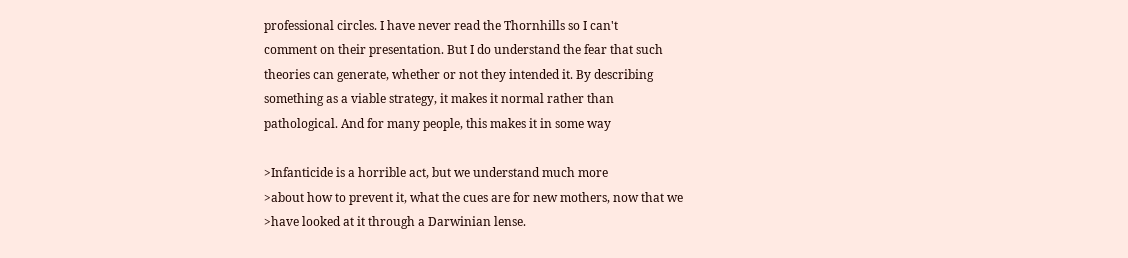professional circles. I have never read the Thornhills so I can't
comment on their presentation. But I do understand the fear that such
theories can generate, whether or not they intended it. By describing
something as a viable strategy, it makes it normal rather than
pathological. And for many people, this makes it in some way

>Infanticide is a horrible act, but we understand much more
>about how to prevent it, what the cues are for new mothers, now that we
>have looked at it through a Darwinian lense.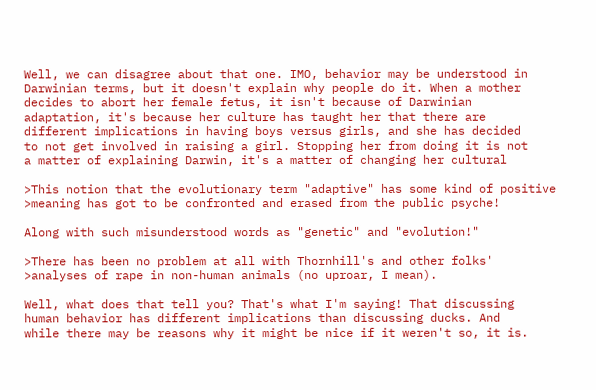Well, we can disagree about that one. IMO, behavior may be understood in
Darwinian terms, but it doesn't explain why people do it. When a mother
decides to abort her female fetus, it isn't because of Darwinian
adaptation, it's because her culture has taught her that there are
different implications in having boys versus girls, and she has decided
to not get involved in raising a girl. Stopping her from doing it is not
a matter of explaining Darwin, it's a matter of changing her cultural

>This notion that the evolutionary term "adaptive" has some kind of positive
>meaning has got to be confronted and erased from the public psyche!

Along with such misunderstood words as "genetic" and "evolution!"

>There has been no problem at all with Thornhill's and other folks'
>analyses of rape in non-human animals (no uproar, I mean).

Well, what does that tell you? That's what I'm saying! That discussing
human behavior has different implications than discussing ducks. And
while there may be reasons why it might be nice if it weren't so, it is.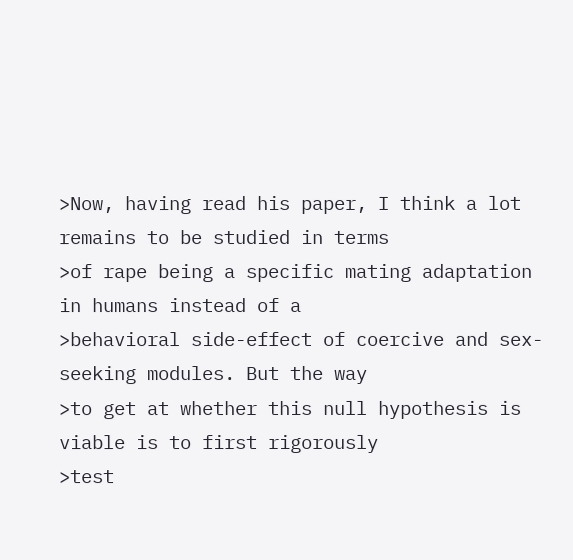>Now, having read his paper, I think a lot remains to be studied in terms
>of rape being a specific mating adaptation in humans instead of a
>behavioral side-effect of coercive and sex-seeking modules. But the way
>to get at whether this null hypothesis is viable is to first rigorously
>test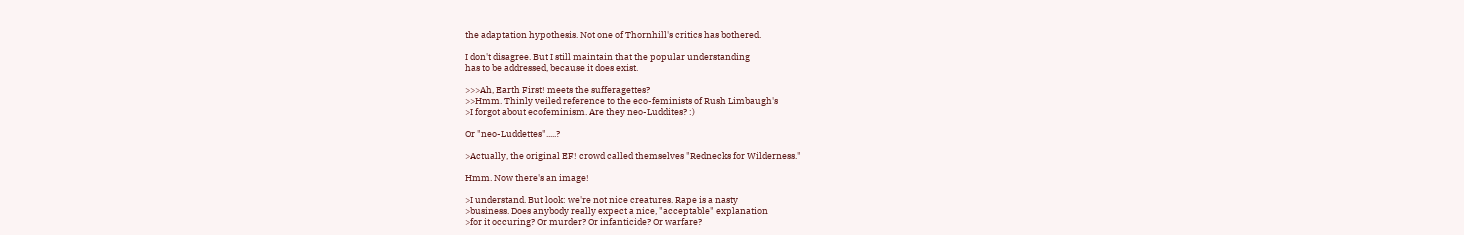the adaptation hypothesis. Not one of Thornhill's critics has bothered.

I don't disagree. But I still maintain that the popular understanding
has to be addressed, because it does exist.

>>>Ah, Earth First! meets the sufferagettes?
>>Hmm. Thinly veiled reference to the eco-feminists of Rush Limbaugh's
>I forgot about ecofeminism. Are they neo-Luddites? :)

Or "neo-Luddettes".....?

>Actually, the original EF! crowd called themselves "Rednecks for Wilderness."

Hmm. Now there's an image!

>I understand. But look: we're not nice creatures. Rape is a nasty
>business. Does anybody really expect a nice, "acceptable" explanation
>for it occuring? Or murder? Or infanticide? Or warfare?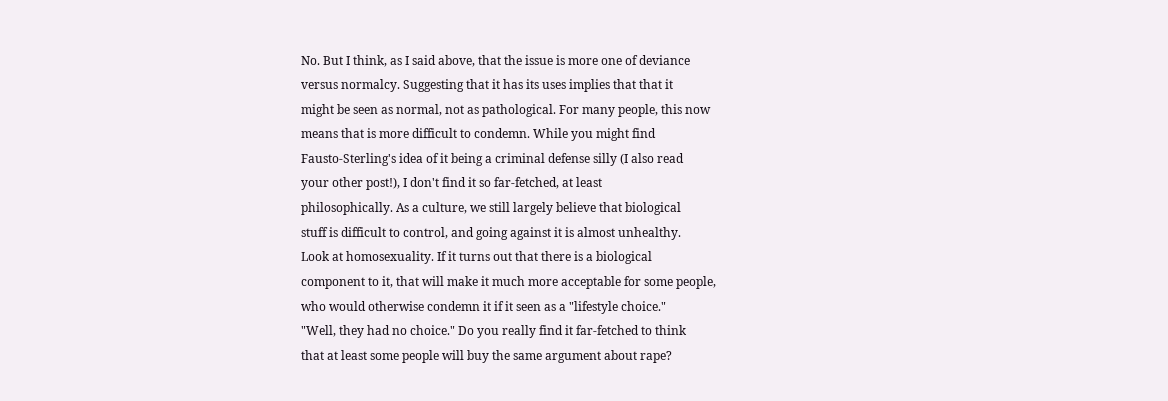No. But I think, as I said above, that the issue is more one of deviance
versus normalcy. Suggesting that it has its uses implies that that it
might be seen as normal, not as pathological. For many people, this now
means that is more difficult to condemn. While you might find
Fausto-Sterling's idea of it being a criminal defense silly (I also read
your other post!), I don't find it so far-fetched, at least
philosophically. As a culture, we still largely believe that biological
stuff is difficult to control, and going against it is almost unhealthy.
Look at homosexuality. If it turns out that there is a biological
component to it, that will make it much more acceptable for some people,
who would otherwise condemn it if it seen as a "lifestyle choice."
"Well, they had no choice." Do you really find it far-fetched to think
that at least some people will buy the same argument about rape?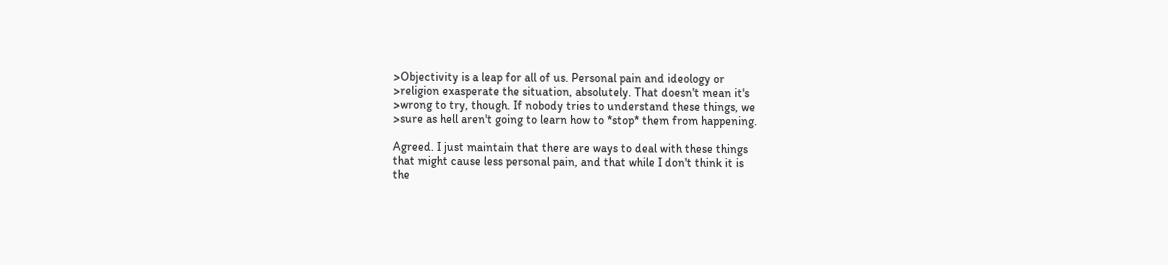>Objectivity is a leap for all of us. Personal pain and ideology or
>religion exasperate the situation, absolutely. That doesn't mean it's
>wrong to try, though. If nobody tries to understand these things, we
>sure as hell aren't going to learn how to *stop* them from happening.

Agreed. I just maintain that there are ways to deal with these things
that might cause less personal pain, and that while I don't think it is
the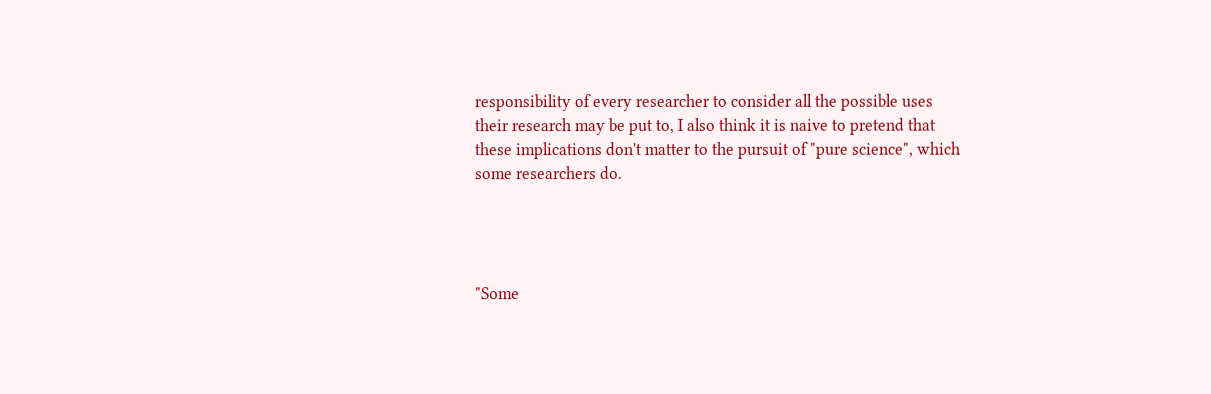responsibility of every researcher to consider all the possible uses
their research may be put to, I also think it is naive to pretend that
these implications don't matter to the pursuit of "pure science", which
some researchers do.




"Some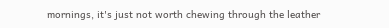mornings, it's just not worth chewing through the leather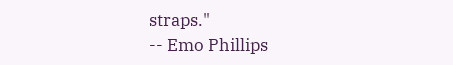straps."
-- Emo Phillips